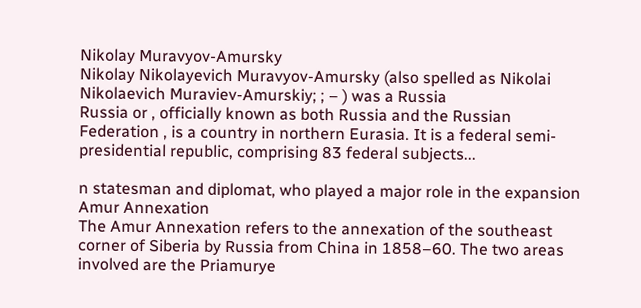Nikolay Muravyov-Amursky
Nikolay Nikolayevich Muravyov-Amursky (also spelled as Nikolai Nikolaevich Muraviev-Amurskiy; ; – ) was a Russia
Russia or , officially known as both Russia and the Russian Federation , is a country in northern Eurasia. It is a federal semi-presidential republic, comprising 83 federal subjects...

n statesman and diplomat, who played a major role in the expansion
Amur Annexation
The Amur Annexation refers to the annexation of the southeast corner of Siberia by Russia from China in 1858–60. The two areas involved are the Priamurye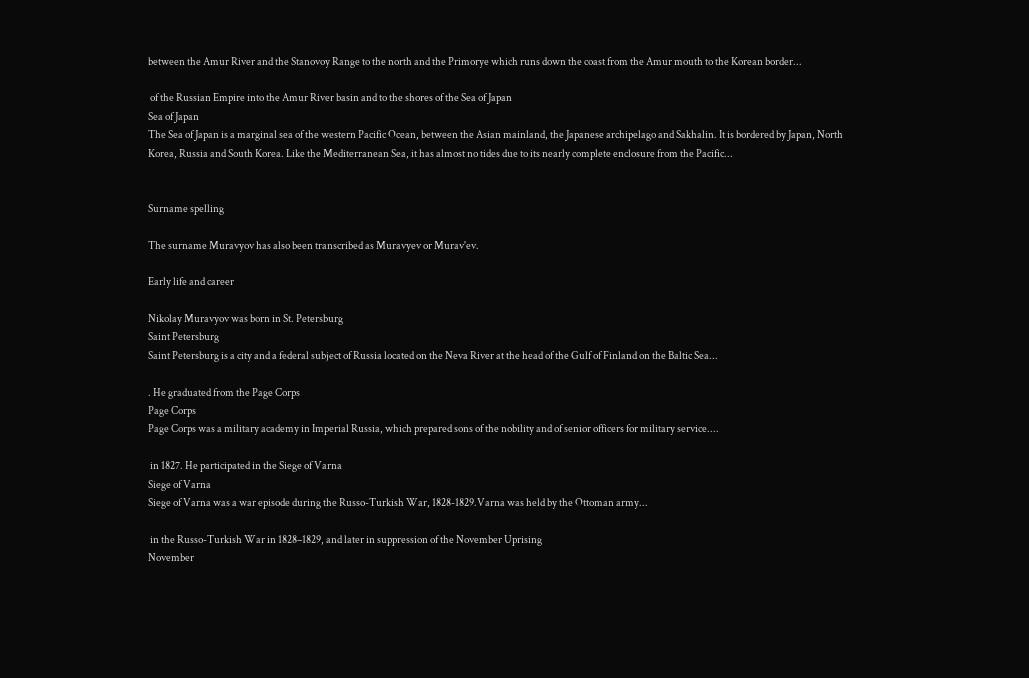between the Amur River and the Stanovoy Range to the north and the Primorye which runs down the coast from the Amur mouth to the Korean border...

 of the Russian Empire into the Amur River basin and to the shores of the Sea of Japan
Sea of Japan
The Sea of Japan is a marginal sea of the western Pacific Ocean, between the Asian mainland, the Japanese archipelago and Sakhalin. It is bordered by Japan, North Korea, Russia and South Korea. Like the Mediterranean Sea, it has almost no tides due to its nearly complete enclosure from the Pacific...


Surname spelling

The surname Muravyov has also been transcribed as Muravyev or Murav'ev.

Early life and career

Nikolay Muravyov was born in St. Petersburg
Saint Petersburg
Saint Petersburg is a city and a federal subject of Russia located on the Neva River at the head of the Gulf of Finland on the Baltic Sea...

. He graduated from the Page Corps
Page Corps
Page Corps was a military academy in Imperial Russia, which prepared sons of the nobility and of senior officers for military service....

 in 1827. He participated in the Siege of Varna
Siege of Varna
Siege of Varna was a war episode during the Russo-Turkish War, 1828-1829.Varna was held by the Ottoman army...

 in the Russo-Turkish War in 1828–1829, and later in suppression of the November Uprising
November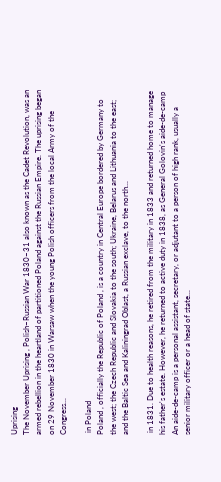Uprising
The November Uprising , Polish–Russian War 1830–31 also known as the Cadet Revolution, was an armed rebellion in the heartland of partitioned Poland against the Russian Empire. The uprising began on 29 November 1830 in Warsaw when the young Polish officers from the local Army of the Congress...

 in Poland
Poland , officially the Republic of Poland , is a country in Central Europe bordered by Germany to the west; the Czech Republic and Slovakia to the south; Ukraine, Belarus and Lithuania to the east; and the Baltic Sea and Kaliningrad Oblast, a Russian exclave, to the north...

 in 1831. Due to health reasons, he retired from the military in 1833 and returned home to manage his father's estate. However, he returned to active duty in 1838, as General Golovin's aide-de-camp
An aide-de-camp is a personal assistant, secretary, or adjutant to a person of high rank, usually a senior military officer or a head of state...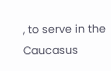, to serve in the Caucasus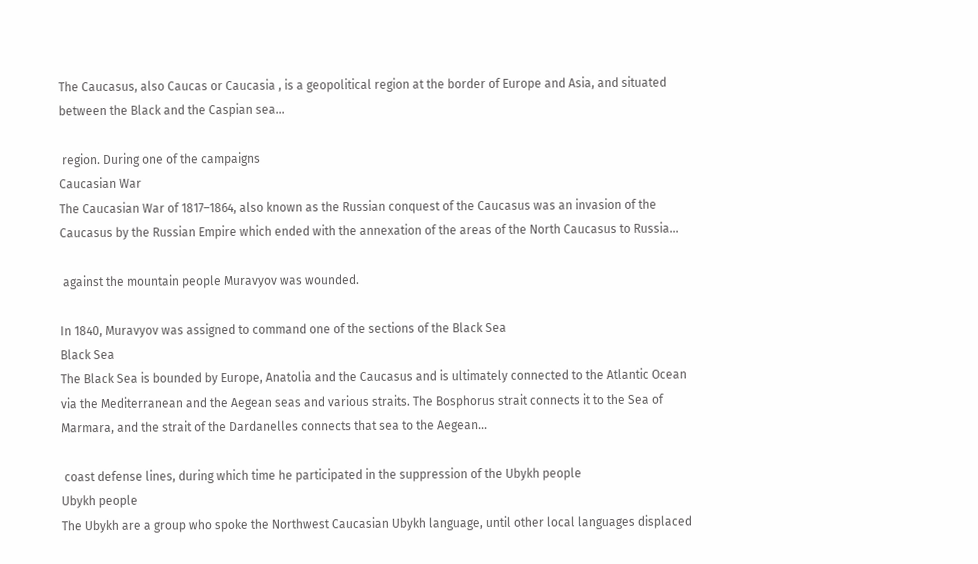The Caucasus, also Caucas or Caucasia , is a geopolitical region at the border of Europe and Asia, and situated between the Black and the Caspian sea...

 region. During one of the campaigns
Caucasian War
The Caucasian War of 1817–1864, also known as the Russian conquest of the Caucasus was an invasion of the Caucasus by the Russian Empire which ended with the annexation of the areas of the North Caucasus to Russia...

 against the mountain people Muravyov was wounded.

In 1840, Muravyov was assigned to command one of the sections of the Black Sea
Black Sea
The Black Sea is bounded by Europe, Anatolia and the Caucasus and is ultimately connected to the Atlantic Ocean via the Mediterranean and the Aegean seas and various straits. The Bosphorus strait connects it to the Sea of Marmara, and the strait of the Dardanelles connects that sea to the Aegean...

 coast defense lines, during which time he participated in the suppression of the Ubykh people
Ubykh people
The Ubykh are a group who spoke the Northwest Caucasian Ubykh language, until other local languages displaced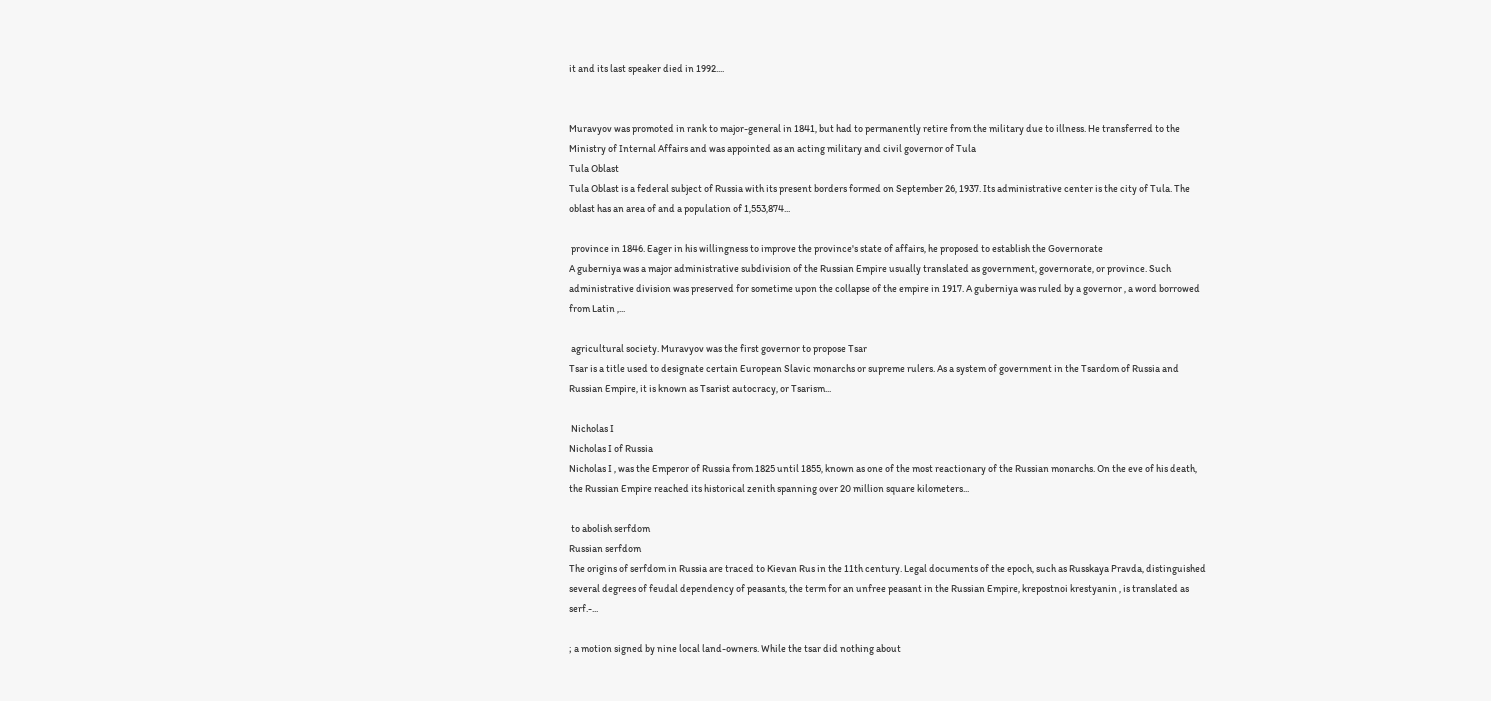it and its last speaker died in 1992....


Muravyov was promoted in rank to major-general in 1841, but had to permanently retire from the military due to illness. He transferred to the Ministry of Internal Affairs and was appointed as an acting military and civil governor of Tula
Tula Oblast
Tula Oblast is a federal subject of Russia with its present borders formed on September 26, 1937. Its administrative center is the city of Tula. The oblast has an area of and a population of 1,553,874...

 province in 1846. Eager in his willingness to improve the province's state of affairs, he proposed to establish the Governorate
A guberniya was a major administrative subdivision of the Russian Empire usually translated as government, governorate, or province. Such administrative division was preserved for sometime upon the collapse of the empire in 1917. A guberniya was ruled by a governor , a word borrowed from Latin ,...

 agricultural society. Muravyov was the first governor to propose Tsar
Tsar is a title used to designate certain European Slavic monarchs or supreme rulers. As a system of government in the Tsardom of Russia and Russian Empire, it is known as Tsarist autocracy, or Tsarism...

 Nicholas I
Nicholas I of Russia
Nicholas I , was the Emperor of Russia from 1825 until 1855, known as one of the most reactionary of the Russian monarchs. On the eve of his death, the Russian Empire reached its historical zenith spanning over 20 million square kilometers...

 to abolish serfdom
Russian serfdom
The origins of serfdom in Russia are traced to Kievan Rus in the 11th century. Legal documents of the epoch, such as Russkaya Pravda, distinguished several degrees of feudal dependency of peasants, the term for an unfree peasant in the Russian Empire, krepostnoi krestyanin , is translated as serf.-...

; a motion signed by nine local land-owners. While the tsar did nothing about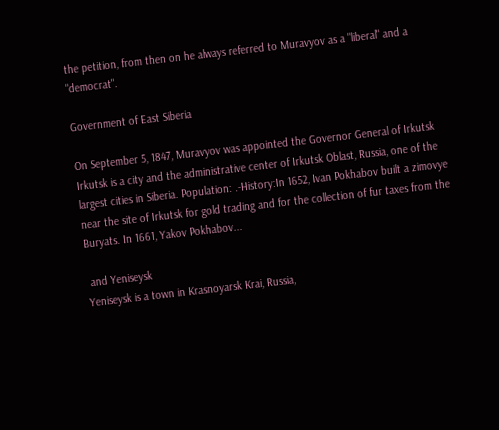the petition, from then on he always referred to Muravyov as a "liberal" and a "democrat".

Government of East Siberia

On September 5, 1847, Muravyov was appointed the Governor General of Irkutsk
Irkutsk is a city and the administrative center of Irkutsk Oblast, Russia, one of the largest cities in Siberia. Population: .-History:In 1652, Ivan Pokhabov built a zimovye near the site of Irkutsk for gold trading and for the collection of fur taxes from the Buryats. In 1661, Yakov Pokhabov...

 and Yeniseysk
Yeniseysk is a town in Krasnoyarsk Krai, Russia,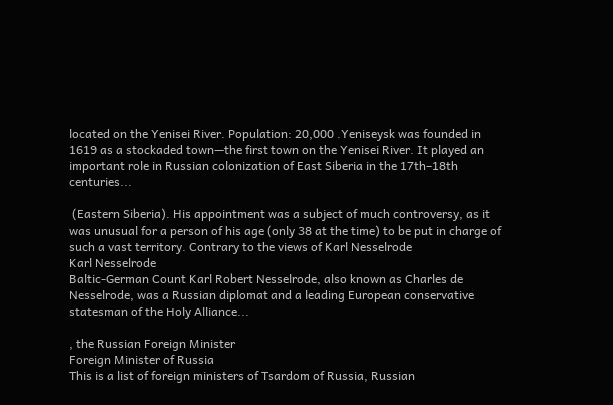located on the Yenisei River. Population: 20,000 .Yeniseysk was founded in 1619 as a stockaded town—the first town on the Yenisei River. It played an important role in Russian colonization of East Siberia in the 17th–18th centuries...

 (Eastern Siberia). His appointment was a subject of much controversy, as it was unusual for a person of his age (only 38 at the time) to be put in charge of such a vast territory. Contrary to the views of Karl Nesselrode
Karl Nesselrode
Baltic-German Count Karl Robert Nesselrode, also known as Charles de Nesselrode, was a Russian diplomat and a leading European conservative statesman of the Holy Alliance...

, the Russian Foreign Minister
Foreign Minister of Russia
This is a list of foreign ministers of Tsardom of Russia, Russian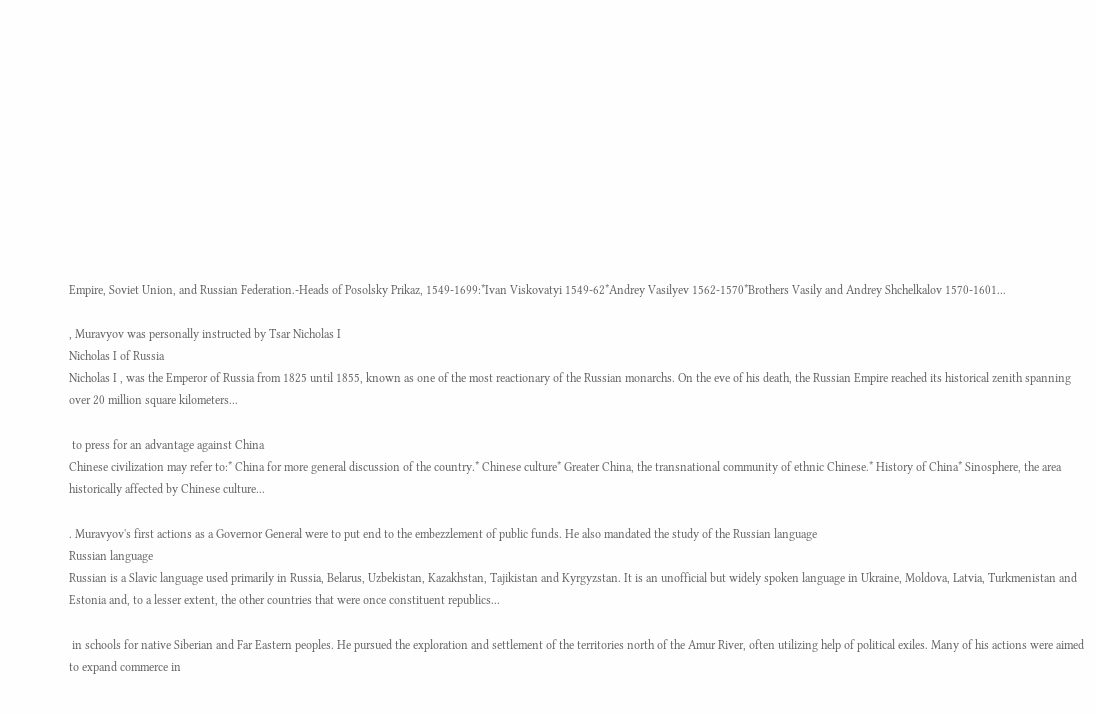Empire, Soviet Union, and Russian Federation.-Heads of Posolsky Prikaz, 1549-1699:*Ivan Viskovatyi 1549-62*Andrey Vasilyev 1562-1570*Brothers Vasily and Andrey Shchelkalov 1570-1601...

, Muravyov was personally instructed by Tsar Nicholas I
Nicholas I of Russia
Nicholas I , was the Emperor of Russia from 1825 until 1855, known as one of the most reactionary of the Russian monarchs. On the eve of his death, the Russian Empire reached its historical zenith spanning over 20 million square kilometers...

 to press for an advantage against China
Chinese civilization may refer to:* China for more general discussion of the country.* Chinese culture* Greater China, the transnational community of ethnic Chinese.* History of China* Sinosphere, the area historically affected by Chinese culture...

. Muravyov's first actions as a Governor General were to put end to the embezzlement of public funds. He also mandated the study of the Russian language
Russian language
Russian is a Slavic language used primarily in Russia, Belarus, Uzbekistan, Kazakhstan, Tajikistan and Kyrgyzstan. It is an unofficial but widely spoken language in Ukraine, Moldova, Latvia, Turkmenistan and Estonia and, to a lesser extent, the other countries that were once constituent republics...

 in schools for native Siberian and Far Eastern peoples. He pursued the exploration and settlement of the territories north of the Amur River, often utilizing help of political exiles. Many of his actions were aimed to expand commerce in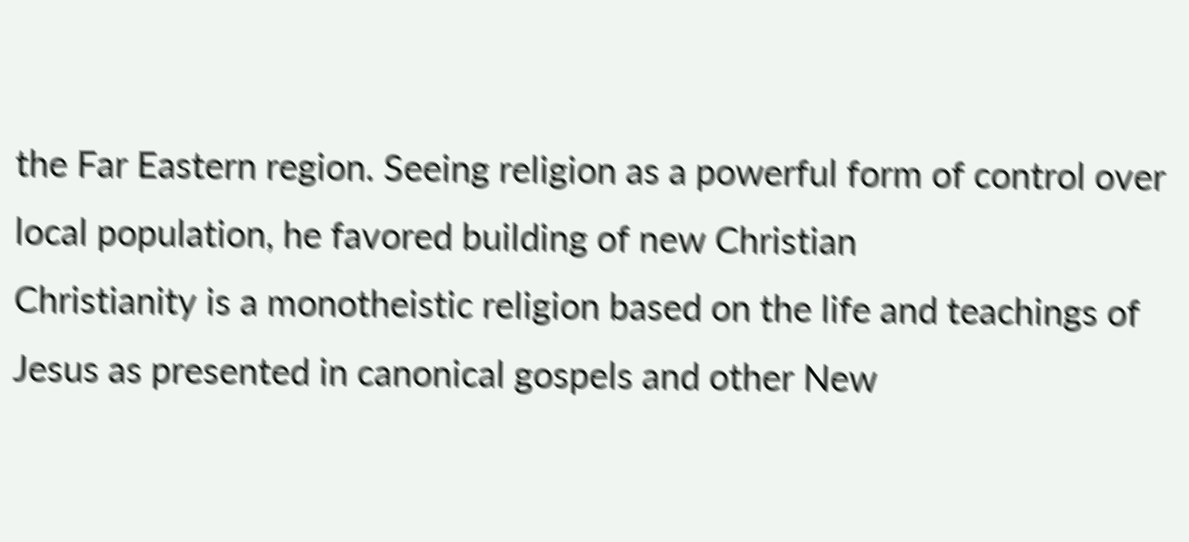the Far Eastern region. Seeing religion as a powerful form of control over local population, he favored building of new Christian
Christianity is a monotheistic religion based on the life and teachings of Jesus as presented in canonical gospels and other New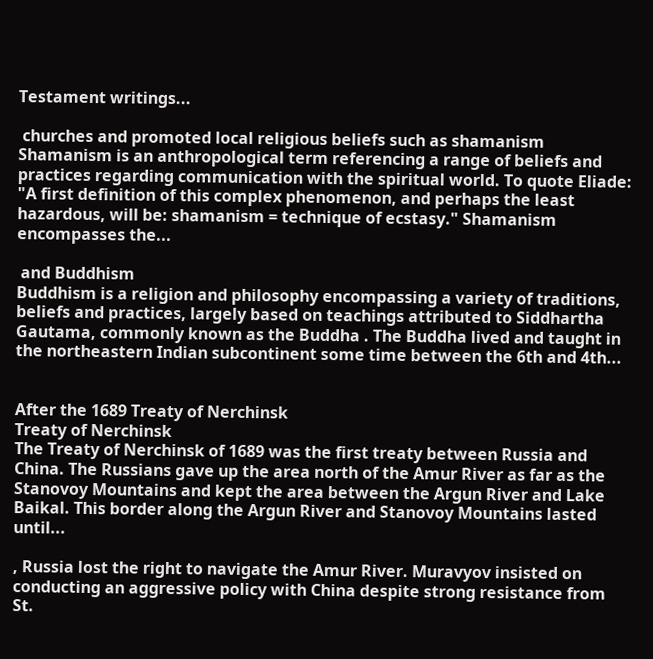Testament writings...

 churches and promoted local religious beliefs such as shamanism
Shamanism is an anthropological term referencing a range of beliefs and practices regarding communication with the spiritual world. To quote Eliade: "A first definition of this complex phenomenon, and perhaps the least hazardous, will be: shamanism = technique of ecstasy." Shamanism encompasses the...

 and Buddhism
Buddhism is a religion and philosophy encompassing a variety of traditions, beliefs and practices, largely based on teachings attributed to Siddhartha Gautama, commonly known as the Buddha . The Buddha lived and taught in the northeastern Indian subcontinent some time between the 6th and 4th...


After the 1689 Treaty of Nerchinsk
Treaty of Nerchinsk
The Treaty of Nerchinsk of 1689 was the first treaty between Russia and China. The Russians gave up the area north of the Amur River as far as the Stanovoy Mountains and kept the area between the Argun River and Lake Baikal. This border along the Argun River and Stanovoy Mountains lasted until...

, Russia lost the right to navigate the Amur River. Muravyov insisted on conducting an aggressive policy with China despite strong resistance from St.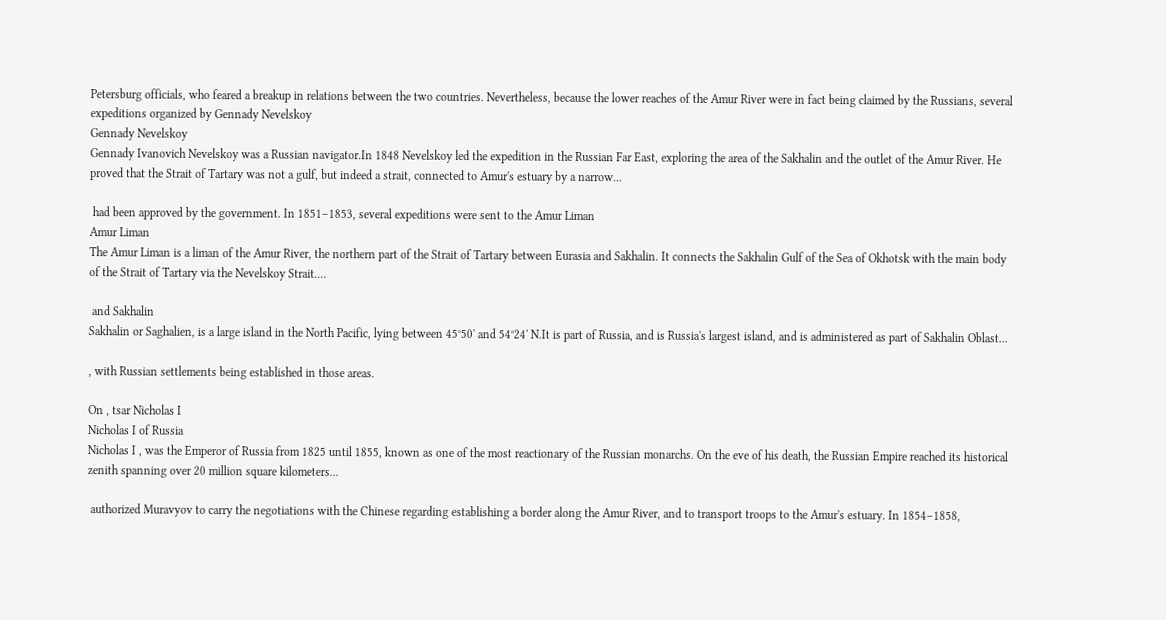Petersburg officials, who feared a breakup in relations between the two countries. Nevertheless, because the lower reaches of the Amur River were in fact being claimed by the Russians, several expeditions organized by Gennady Nevelskoy
Gennady Nevelskoy
Gennady Ivanovich Nevelskoy was a Russian navigator.In 1848 Nevelskoy led the expedition in the Russian Far East, exploring the area of the Sakhalin and the outlet of the Amur River. He proved that the Strait of Tartary was not a gulf, but indeed a strait, connected to Amur's estuary by a narrow...

 had been approved by the government. In 1851–1853, several expeditions were sent to the Amur Liman
Amur Liman
The Amur Liman is a liman of the Amur River, the northern part of the Strait of Tartary between Eurasia and Sakhalin. It connects the Sakhalin Gulf of the Sea of Okhotsk with the main body of the Strait of Tartary via the Nevelskoy Strait....

 and Sakhalin
Sakhalin or Saghalien, is a large island in the North Pacific, lying between 45°50' and 54°24' N.It is part of Russia, and is Russia's largest island, and is administered as part of Sakhalin Oblast...

, with Russian settlements being established in those areas.

On , tsar Nicholas I
Nicholas I of Russia
Nicholas I , was the Emperor of Russia from 1825 until 1855, known as one of the most reactionary of the Russian monarchs. On the eve of his death, the Russian Empire reached its historical zenith spanning over 20 million square kilometers...

 authorized Muravyov to carry the negotiations with the Chinese regarding establishing a border along the Amur River, and to transport troops to the Amur's estuary. In 1854–1858,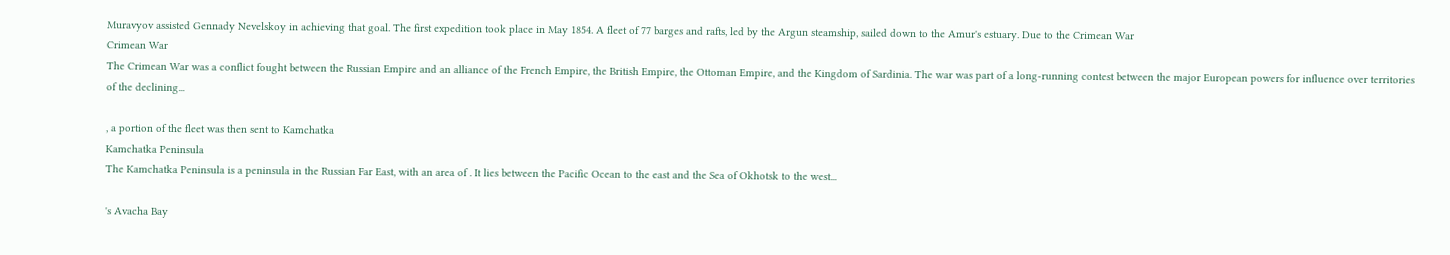Muravyov assisted Gennady Nevelskoy in achieving that goal. The first expedition took place in May 1854. A fleet of 77 barges and rafts, led by the Argun steamship, sailed down to the Amur's estuary. Due to the Crimean War
Crimean War
The Crimean War was a conflict fought between the Russian Empire and an alliance of the French Empire, the British Empire, the Ottoman Empire, and the Kingdom of Sardinia. The war was part of a long-running contest between the major European powers for influence over territories of the declining...

, a portion of the fleet was then sent to Kamchatka
Kamchatka Peninsula
The Kamchatka Peninsula is a peninsula in the Russian Far East, with an area of . It lies between the Pacific Ocean to the east and the Sea of Okhotsk to the west...

's Avacha Bay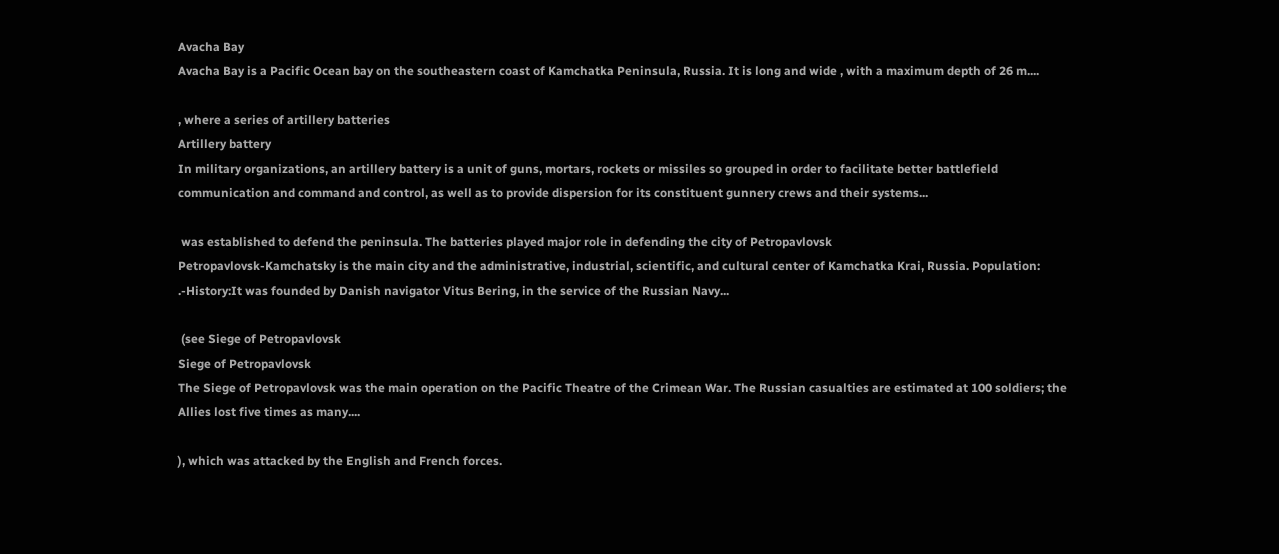Avacha Bay
Avacha Bay is a Pacific Ocean bay on the southeastern coast of Kamchatka Peninsula, Russia. It is long and wide , with a maximum depth of 26 m....

, where a series of artillery batteries
Artillery battery
In military organizations, an artillery battery is a unit of guns, mortars, rockets or missiles so grouped in order to facilitate better battlefield communication and command and control, as well as to provide dispersion for its constituent gunnery crews and their systems...

 was established to defend the peninsula. The batteries played major role in defending the city of Petropavlovsk
Petropavlovsk-Kamchatsky is the main city and the administrative, industrial, scientific, and cultural center of Kamchatka Krai, Russia. Population: .-History:It was founded by Danish navigator Vitus Bering, in the service of the Russian Navy...

 (see Siege of Petropavlovsk
Siege of Petropavlovsk
The Siege of Petropavlovsk was the main operation on the Pacific Theatre of the Crimean War. The Russian casualties are estimated at 100 soldiers; the Allies lost five times as many....

), which was attacked by the English and French forces.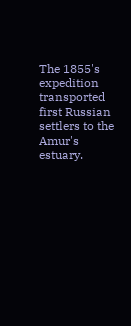The 1855's expedition transported first Russian settlers to the Amur's estuary.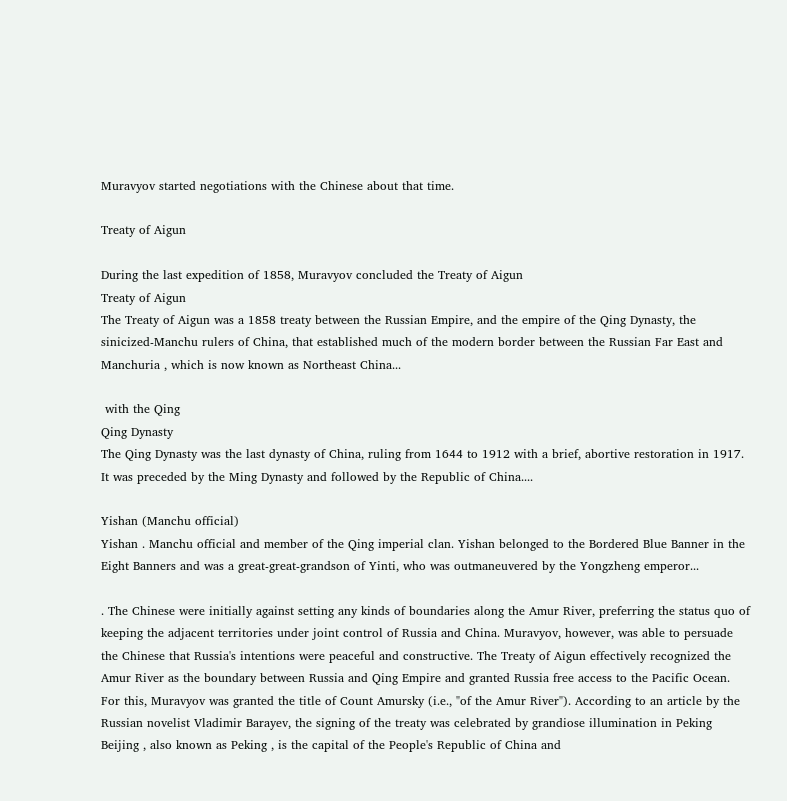Muravyov started negotiations with the Chinese about that time.

Treaty of Aigun

During the last expedition of 1858, Muravyov concluded the Treaty of Aigun
Treaty of Aigun
The Treaty of Aigun was a 1858 treaty between the Russian Empire, and the empire of the Qing Dynasty, the sinicized-Manchu rulers of China, that established much of the modern border between the Russian Far East and Manchuria , which is now known as Northeast China...

 with the Qing
Qing Dynasty
The Qing Dynasty was the last dynasty of China, ruling from 1644 to 1912 with a brief, abortive restoration in 1917. It was preceded by the Ming Dynasty and followed by the Republic of China....

Yishan (Manchu official)
Yishan . Manchu official and member of the Qing imperial clan. Yishan belonged to the Bordered Blue Banner in the Eight Banners and was a great-great-grandson of Yinti, who was outmaneuvered by the Yongzheng emperor...

. The Chinese were initially against setting any kinds of boundaries along the Amur River, preferring the status quo of keeping the adjacent territories under joint control of Russia and China. Muravyov, however, was able to persuade the Chinese that Russia's intentions were peaceful and constructive. The Treaty of Aigun effectively recognized the Amur River as the boundary between Russia and Qing Empire and granted Russia free access to the Pacific Ocean. For this, Muravyov was granted the title of Count Amursky (i.e., "of the Amur River"). According to an article by the Russian novelist Vladimir Barayev, the signing of the treaty was celebrated by grandiose illumination in Peking
Beijing , also known as Peking , is the capital of the People's Republic of China and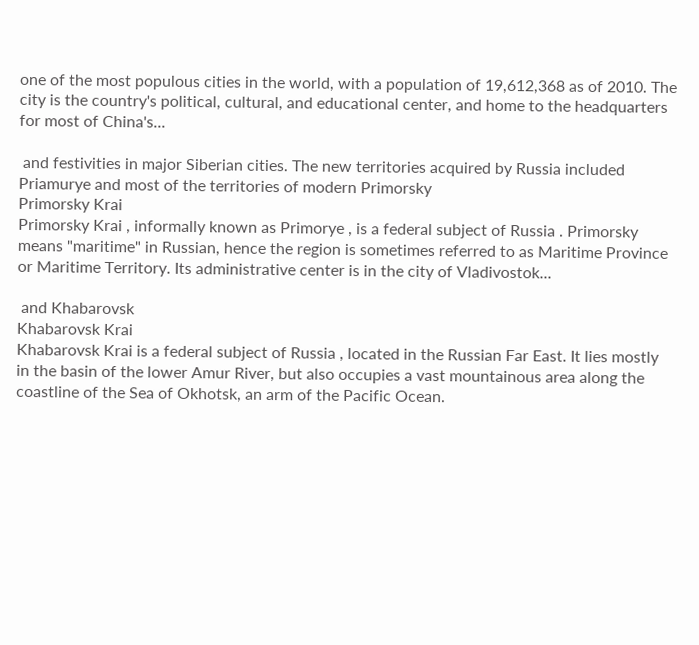one of the most populous cities in the world, with a population of 19,612,368 as of 2010. The city is the country's political, cultural, and educational center, and home to the headquarters for most of China's...

 and festivities in major Siberian cities. The new territories acquired by Russia included Priamurye and most of the territories of modern Primorsky
Primorsky Krai
Primorsky Krai , informally known as Primorye , is a federal subject of Russia . Primorsky means "maritime" in Russian, hence the region is sometimes referred to as Maritime Province or Maritime Territory. Its administrative center is in the city of Vladivostok...

 and Khabarovsk
Khabarovsk Krai
Khabarovsk Krai is a federal subject of Russia , located in the Russian Far East. It lies mostly in the basin of the lower Amur River, but also occupies a vast mountainous area along the coastline of the Sea of Okhotsk, an arm of the Pacific Ocean.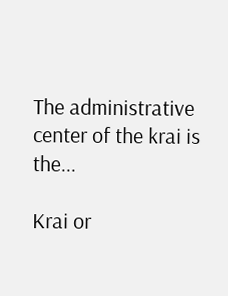The administrative center of the krai is the...

Krai or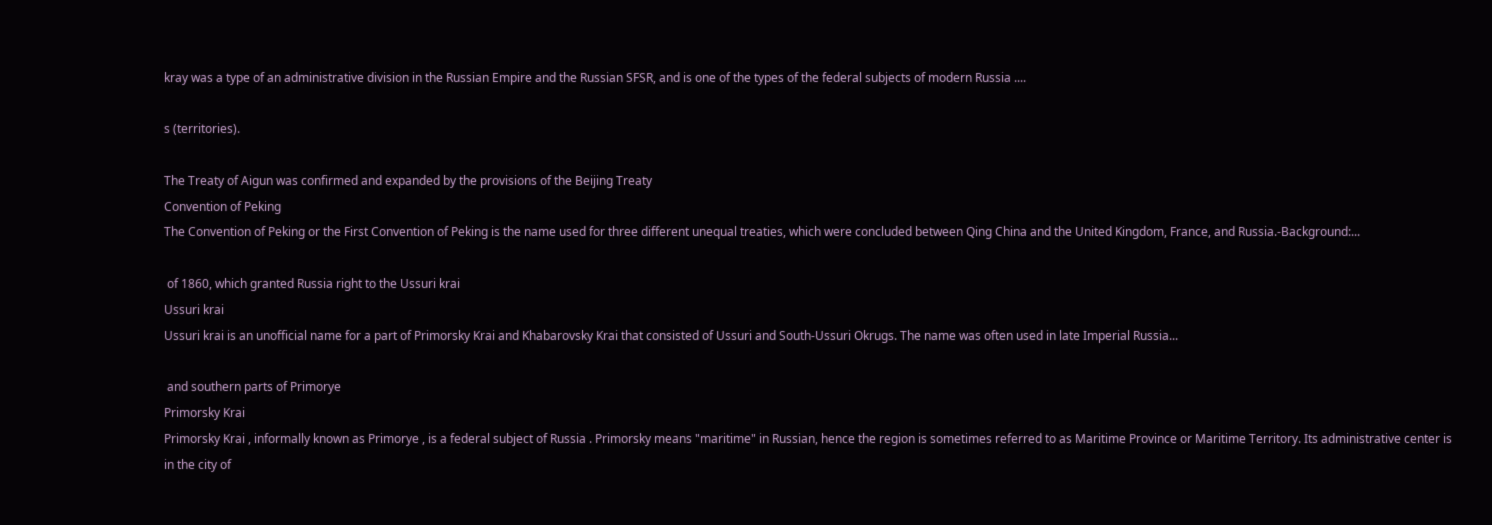kray was a type of an administrative division in the Russian Empire and the Russian SFSR, and is one of the types of the federal subjects of modern Russia ....

s (territories).

The Treaty of Aigun was confirmed and expanded by the provisions of the Beijing Treaty
Convention of Peking
The Convention of Peking or the First Convention of Peking is the name used for three different unequal treaties, which were concluded between Qing China and the United Kingdom, France, and Russia.-Background:...

 of 1860, which granted Russia right to the Ussuri krai
Ussuri krai
Ussuri krai is an unofficial name for a part of Primorsky Krai and Khabarovsky Krai that consisted of Ussuri and South-Ussuri Okrugs. The name was often used in late Imperial Russia...

 and southern parts of Primorye
Primorsky Krai
Primorsky Krai , informally known as Primorye , is a federal subject of Russia . Primorsky means "maritime" in Russian, hence the region is sometimes referred to as Maritime Province or Maritime Territory. Its administrative center is in the city of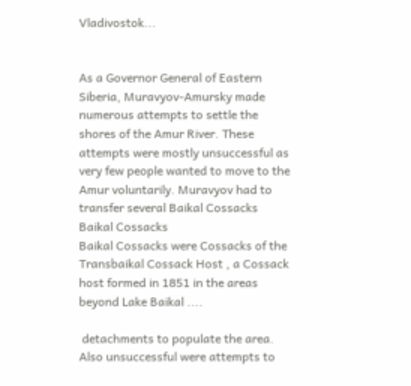Vladivostok...


As a Governor General of Eastern Siberia, Muravyov-Amursky made numerous attempts to settle the shores of the Amur River. These attempts were mostly unsuccessful as very few people wanted to move to the Amur voluntarily. Muravyov had to transfer several Baikal Cossacks
Baikal Cossacks
Baikal Cossacks were Cossacks of the Transbaikal Cossack Host , a Cossack host formed in 1851 in the areas beyond Lake Baikal ....

 detachments to populate the area. Also unsuccessful were attempts to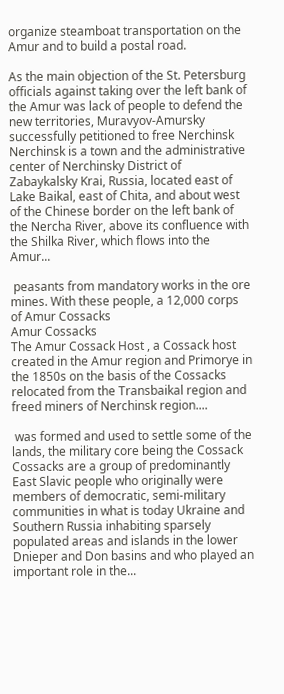organize steamboat transportation on the Amur and to build a postal road.

As the main objection of the St. Petersburg officials against taking over the left bank of the Amur was lack of people to defend the new territories, Muravyov-Amursky successfully petitioned to free Nerchinsk
Nerchinsk is a town and the administrative center of Nerchinsky District of Zabaykalsky Krai, Russia, located east of Lake Baikal, east of Chita, and about west of the Chinese border on the left bank of the Nercha River, above its confluence with the Shilka River, which flows into the Amur...

 peasants from mandatory works in the ore mines. With these people, a 12,000 corps of Amur Cossacks
Amur Cossacks
The Amur Cossack Host , a Cossack host created in the Amur region and Primorye in the 1850s on the basis of the Cossacks relocated from the Transbaikal region and freed miners of Nerchinsk region....

 was formed and used to settle some of the lands, the military core being the Cossack
Cossacks are a group of predominantly East Slavic people who originally were members of democratic, semi-military communities in what is today Ukraine and Southern Russia inhabiting sparsely populated areas and islands in the lower Dnieper and Don basins and who played an important role in the...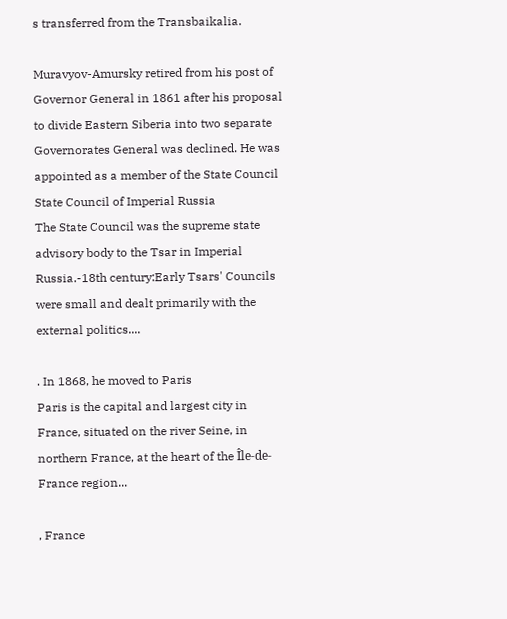s transferred from the Transbaikalia.

Muravyov-Amursky retired from his post of Governor General in 1861 after his proposal to divide Eastern Siberia into two separate Governorates General was declined. He was appointed as a member of the State Council
State Council of Imperial Russia
The State Council was the supreme state advisory body to the Tsar in Imperial Russia.-18th century:Early Tsars' Councils were small and dealt primarily with the external politics....

. In 1868, he moved to Paris
Paris is the capital and largest city in France, situated on the river Seine, in northern France, at the heart of the Île-de-France region...

, France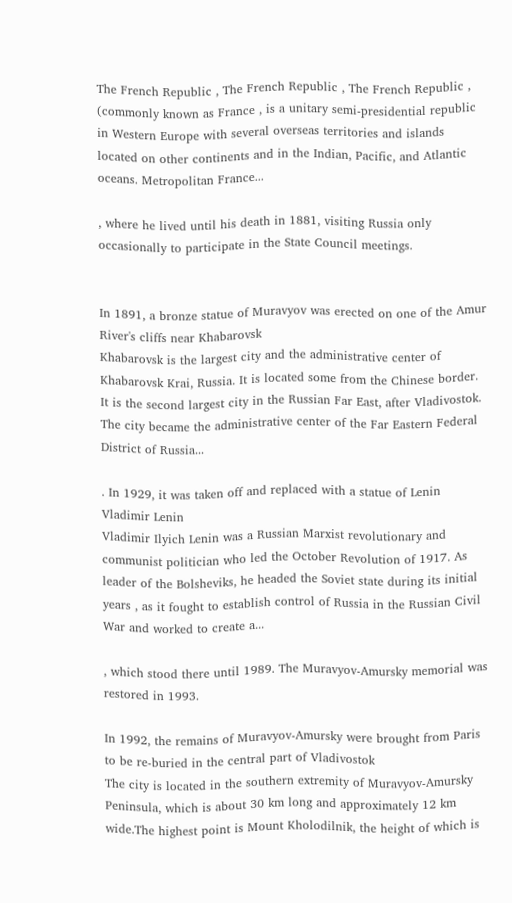The French Republic , The French Republic , The French Republic , (commonly known as France , is a unitary semi-presidential republic in Western Europe with several overseas territories and islands located on other continents and in the Indian, Pacific, and Atlantic oceans. Metropolitan France...

, where he lived until his death in 1881, visiting Russia only occasionally to participate in the State Council meetings.


In 1891, a bronze statue of Muravyov was erected on one of the Amur River's cliffs near Khabarovsk
Khabarovsk is the largest city and the administrative center of Khabarovsk Krai, Russia. It is located some from the Chinese border. It is the second largest city in the Russian Far East, after Vladivostok. The city became the administrative center of the Far Eastern Federal District of Russia...

. In 1929, it was taken off and replaced with a statue of Lenin
Vladimir Lenin
Vladimir Ilyich Lenin was a Russian Marxist revolutionary and communist politician who led the October Revolution of 1917. As leader of the Bolsheviks, he headed the Soviet state during its initial years , as it fought to establish control of Russia in the Russian Civil War and worked to create a...

, which stood there until 1989. The Muravyov-Amursky memorial was restored in 1993.

In 1992, the remains of Muravyov-Amursky were brought from Paris to be re-buried in the central part of Vladivostok
The city is located in the southern extremity of Muravyov-Amursky Peninsula, which is about 30 km long and approximately 12 km wide.The highest point is Mount Kholodilnik, the height of which is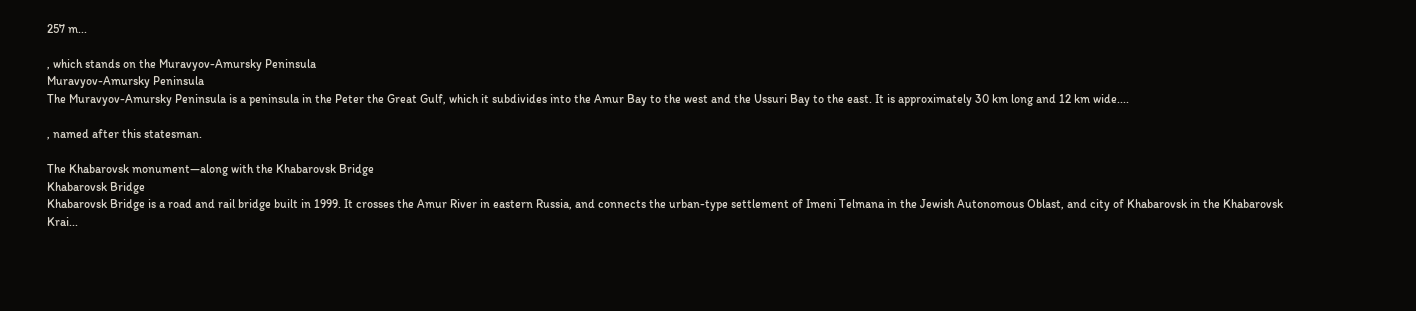257 m...

, which stands on the Muravyov-Amursky Peninsula
Muravyov-Amursky Peninsula
The Muravyov-Amursky Peninsula is a peninsula in the Peter the Great Gulf, which it subdivides into the Amur Bay to the west and the Ussuri Bay to the east. It is approximately 30 km long and 12 km wide....

, named after this statesman.

The Khabarovsk monument—along with the Khabarovsk Bridge
Khabarovsk Bridge
Khabarovsk Bridge is a road and rail bridge built in 1999. It crosses the Amur River in eastern Russia, and connects the urban-type settlement of Imeni Telmana in the Jewish Autonomous Oblast, and city of Khabarovsk in the Khabarovsk Krai...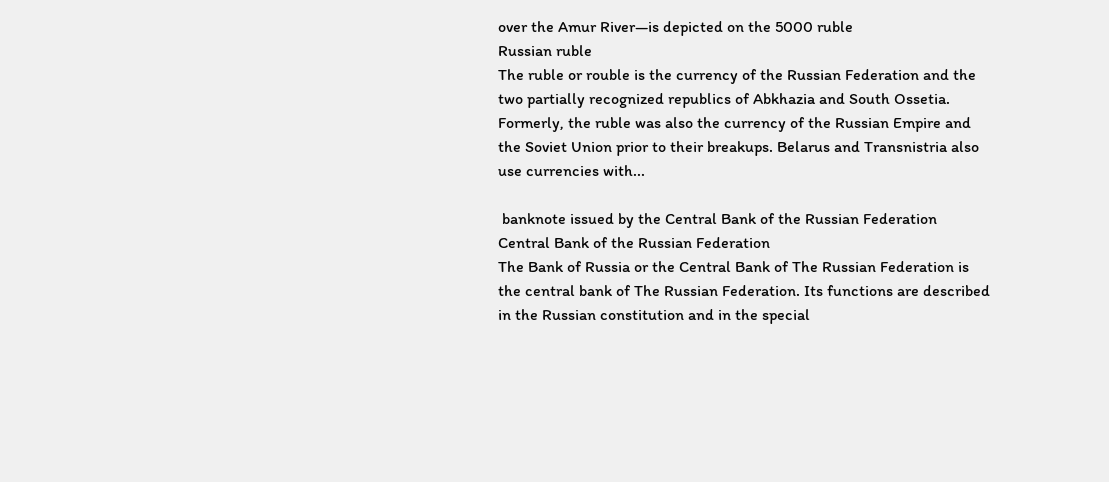over the Amur River—is depicted on the 5000 ruble
Russian ruble
The ruble or rouble is the currency of the Russian Federation and the two partially recognized republics of Abkhazia and South Ossetia. Formerly, the ruble was also the currency of the Russian Empire and the Soviet Union prior to their breakups. Belarus and Transnistria also use currencies with...

 banknote issued by the Central Bank of the Russian Federation
Central Bank of the Russian Federation
The Bank of Russia or the Central Bank of The Russian Federation is the central bank of The Russian Federation. Its functions are described in the Russian constitution and in the special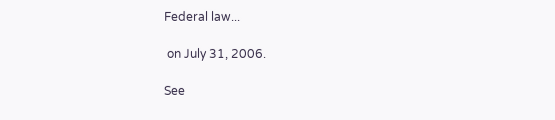Federal law...

 on July 31, 2006.

See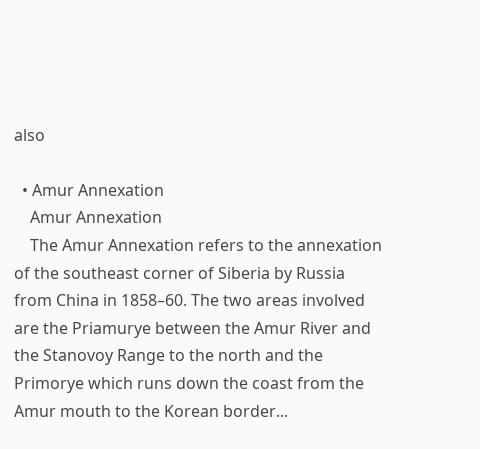also

  • Amur Annexation
    Amur Annexation
    The Amur Annexation refers to the annexation of the southeast corner of Siberia by Russia from China in 1858–60. The two areas involved are the Priamurye between the Amur River and the Stanovoy Range to the north and the Primorye which runs down the coast from the Amur mouth to the Korean border...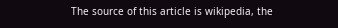The source of this article is wikipedia, the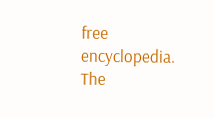free encyclopedia.  The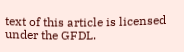text of this article is licensed under the GFDL.